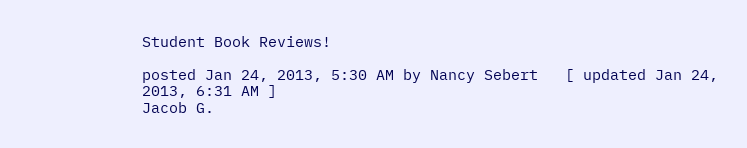Student Book Reviews!

posted Jan 24, 2013, 5:30 AM by Nancy Sebert   [ updated Jan 24, 2013, 6:31 AM ]
Jacob G.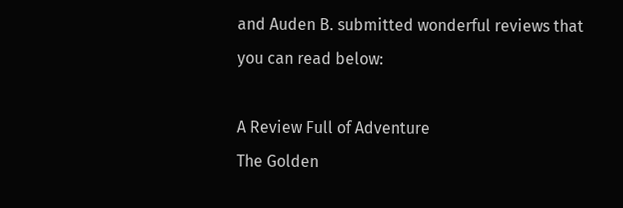and Auden B. submitted wonderful reviews that you can read below:

A Review Full of Adventure
The Golden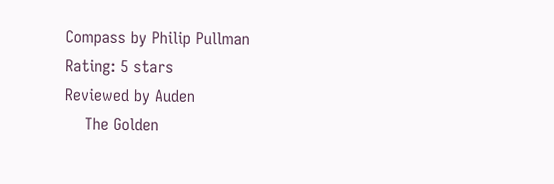Compass by Philip Pullman
Rating: 5 stars
Reviewed by Auden
    The Golden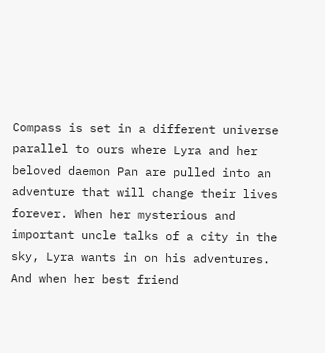Compass is set in a different universe parallel to ours where Lyra and her
beloved daemon Pan are pulled into an adventure that will change their lives forever. When her mysterious and important uncle talks of a city in the sky, Lyra wants in on his adventures. And when her best friend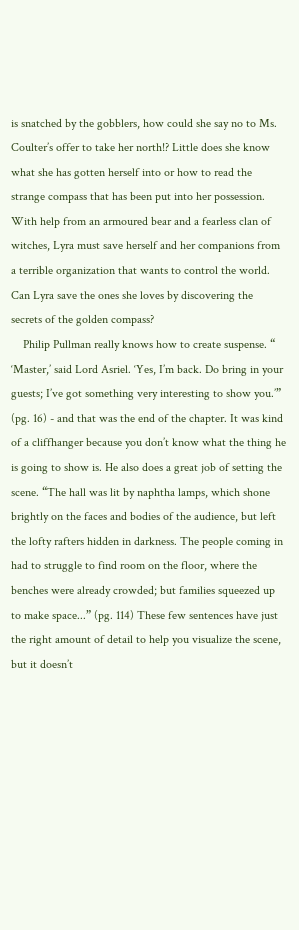is snatched by the gobblers, how could she say no to Ms. Coulter’s offer to take her north!? Little does she know what she has gotten herself into or how to read the strange compass that has been put into her possession. With help from an armoured bear and a fearless clan of witches, Lyra must save herself and her companions from a terrible organization that wants to control the world. Can Lyra save the ones she loves by discovering the secrets of the golden compass?
    Philip Pullman really knows how to create suspense. “ ‘Master,’ said Lord Asriel. ‘Yes, I’m back. Do bring in your guests; I’ve got something very interesting to show you.’” (pg. 16) - and that was the end of the chapter. It was kind of a cliffhanger because you don’t know what the thing he is going to show is. He also does a great job of setting the scene. “The hall was lit by naphtha lamps, which shone brightly on the faces and bodies of the audience, but left the lofty rafters hidden in darkness. The people coming in had to struggle to find room on the floor, where the benches were already crowded; but families squeezed up to make space...” (pg. 114) These few sentences have just the right amount of detail to help you visualize the scene, but it doesn’t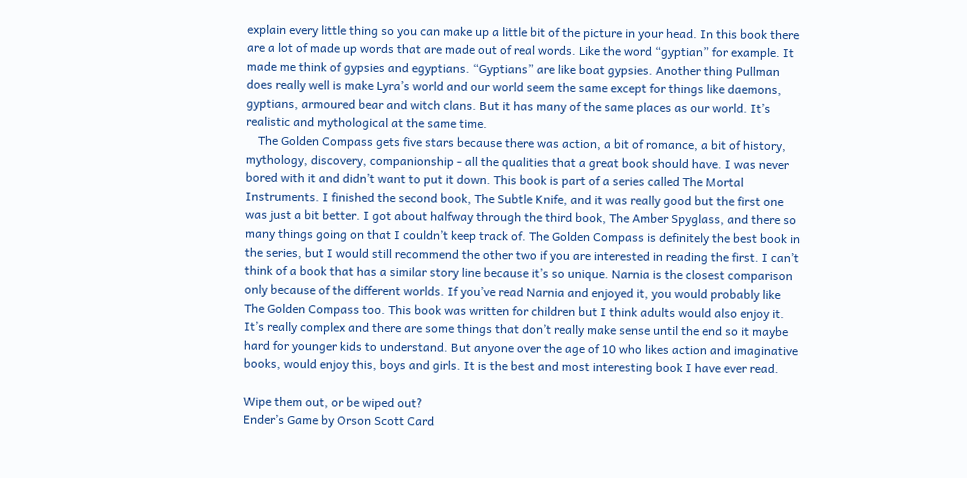explain every little thing so you can make up a little bit of the picture in your head. In this book there are a lot of made up words that are made out of real words. Like the word “gyptian” for example. It made me think of gypsies and egyptians. “Gyptians” are like boat gypsies. Another thing Pullman does really well is make Lyra’s world and our world seem the same except for things like daemons, gyptians, armoured bear and witch clans. But it has many of the same places as our world. It’s realistic and mythological at the same time.
    The Golden Compass gets five stars because there was action, a bit of romance, a bit of history, mythology, discovery, companionship - all the qualities that a great book should have. I was never bored with it and didn’t want to put it down. This book is part of a series called The Mortal Instruments. I finished the second book, The Subtle Knife, and it was really good but the first one was just a bit better. I got about halfway through the third book, The Amber Spyglass, and there so many things going on that I couldn’t keep track of. The Golden Compass is definitely the best book in the series, but I would still recommend the other two if you are interested in reading the first. I can’t think of a book that has a similar story line because it’s so unique. Narnia is the closest comparison only because of the different worlds. If you’ve read Narnia and enjoyed it, you would probably like The Golden Compass too. This book was written for children but I think adults would also enjoy it. It’s really complex and there are some things that don’t really make sense until the end so it maybe hard for younger kids to understand. But anyone over the age of 10 who likes action and imaginative books, would enjoy this, boys and girls. It is the best and most interesting book I have ever read.

Wipe them out, or be wiped out?
Ender’s Game by Orson Scott Card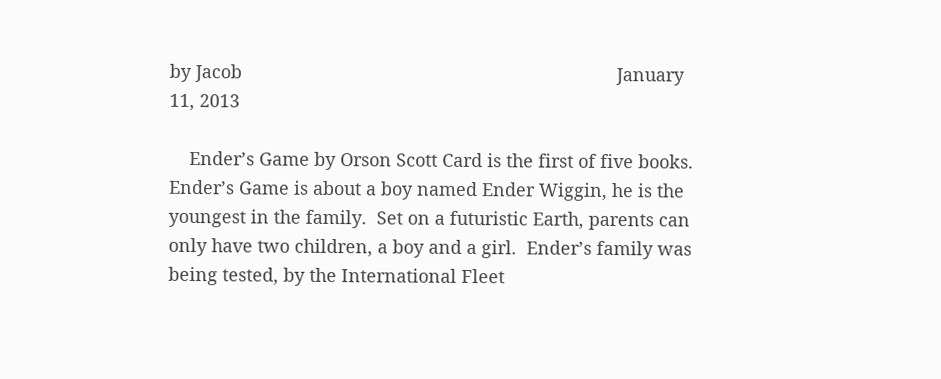by Jacob                                                                           January 11, 2013

    Ender’s Game by Orson Scott Card is the first of five books.    Ender’s Game is about a boy named Ender Wiggin, he is the youngest in the family.  Set on a futuristic Earth, parents can only have two children, a boy and a girl.  Ender’s family was being tested, by the International Fleet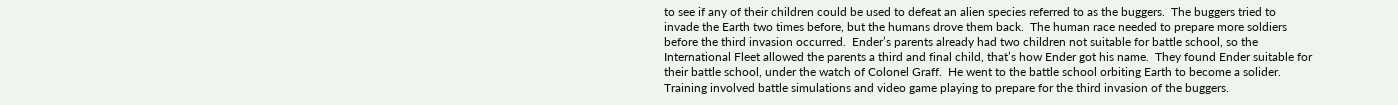to see if any of their children could be used to defeat an alien species referred to as the buggers.  The buggers tried to invade the Earth two times before, but the humans drove them back.  The human race needed to prepare more soldiers before the third invasion occurred.  Ender’s parents already had two children not suitable for battle school, so the International Fleet allowed the parents a third and final child, that’s how Ender got his name.  They found Ender suitable for their battle school, under the watch of Colonel Graff.  He went to the battle school orbiting Earth to become a solider.  Training involved battle simulations and video game playing to prepare for the third invasion of the buggers.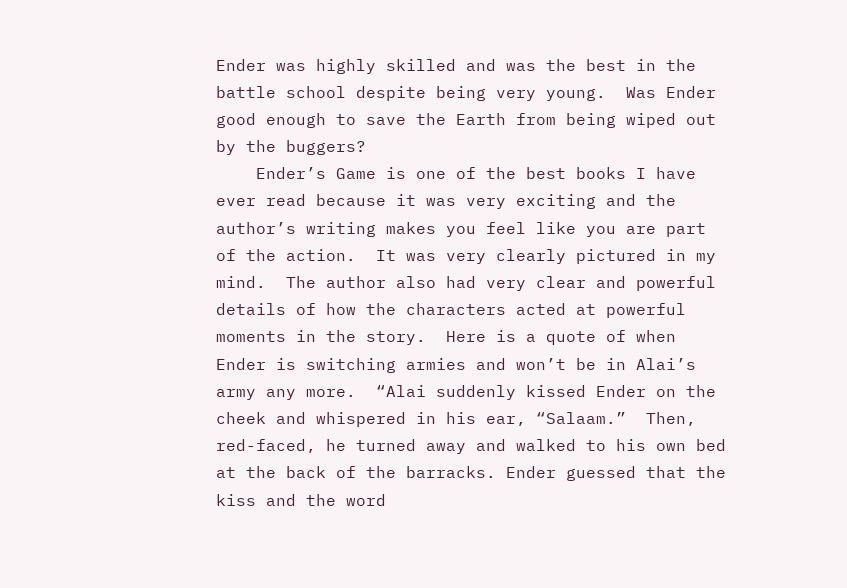Ender was highly skilled and was the best in the battle school despite being very young.  Was Ender good enough to save the Earth from being wiped out by the buggers?
    Ender’s Game is one of the best books I have ever read because it was very exciting and the author’s writing makes you feel like you are part of the action.  It was very clearly pictured in my mind.  The author also had very clear and powerful details of how the characters acted at powerful moments in the story.  Here is a quote of when Ender is switching armies and won’t be in Alai’s army any more.  “Alai suddenly kissed Ender on the cheek and whispered in his ear, “Salaam.”  Then, red-faced, he turned away and walked to his own bed at the back of the barracks. Ender guessed that the kiss and the word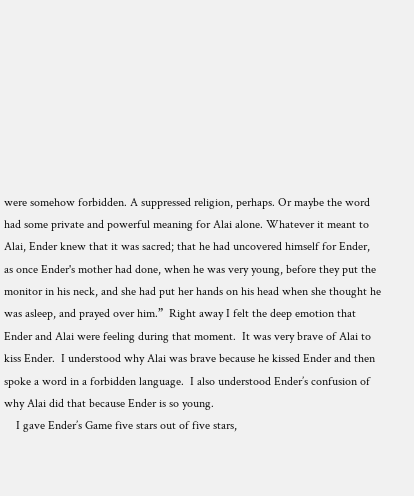were somehow forbidden. A suppressed religion, perhaps. Or maybe the word had some private and powerful meaning for Alai alone. Whatever it meant to Alai, Ender knew that it was sacred; that he had uncovered himself for Ender, as once Ender's mother had done, when he was very young, before they put the monitor in his neck, and she had put her hands on his head when she thought he was asleep, and prayed over him.”  Right away I felt the deep emotion that Ender and Alai were feeling during that moment.  It was very brave of Alai to kiss Ender.  I understood why Alai was brave because he kissed Ender and then spoke a word in a forbidden language.  I also understood Ender’s confusion of why Alai did that because Ender is so young.
    I gave Ender’s Game five stars out of five stars,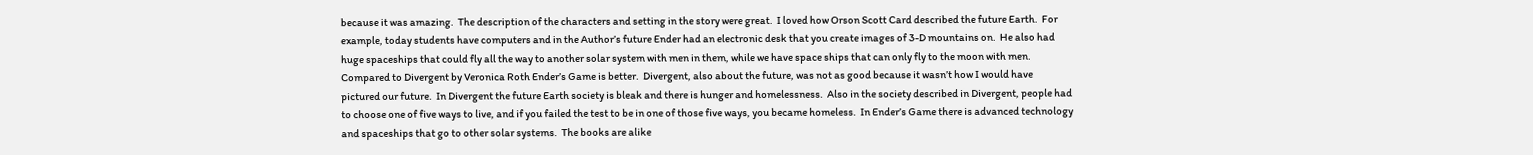because it was amazing.  The description of the characters and setting in the story were great.  I loved how Orson Scott Card described the future Earth.  For example, today students have computers and in the Author’s future Ender had an electronic desk that you create images of 3-D mountains on.  He also had huge spaceships that could fly all the way to another solar system with men in them, while we have space ships that can only fly to the moon with men. Compared to Divergent by Veronica Roth Ender’s Game is better.  Divergent, also about the future, was not as good because it wasn’t how I would have pictured our future.  In Divergent the future Earth society is bleak and there is hunger and homelessness.  Also in the society described in Divergent, people had to choose one of five ways to live, and if you failed the test to be in one of those five ways, you became homeless.  In Ender’s Game there is advanced technology and spaceships that go to other solar systems.  The books are alike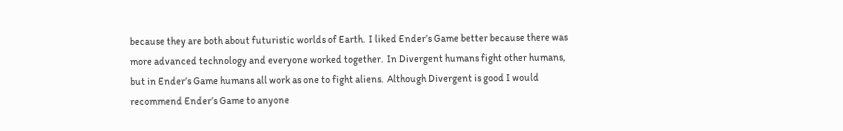because they are both about futuristic worlds of Earth.  I liked Ender’s Game better because there was more advanced technology and everyone worked together.  In Divergent humans fight other humans, but in Ender’s Game humans all work as one to fight aliens.  Although Divergent is good I would recommend Ender’s Game to anyone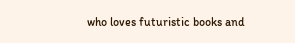who loves futuristic books and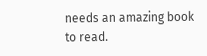needs an amazing book to read.